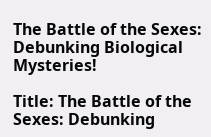The Battle of the Sexes: Debunking Biological Mysteries!

Title: The Battle of the Sexes: Debunking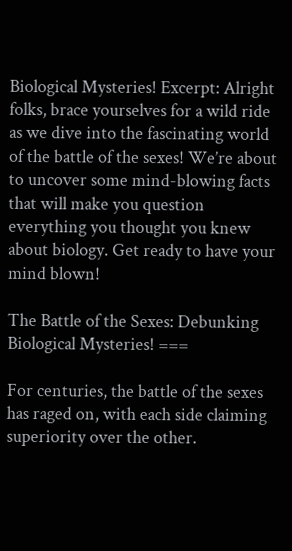Biological Mysteries! Excerpt: Alright folks, brace yourselves for a wild ride as we dive into the fascinating world of the battle of the sexes! We’re about to uncover some mind-blowing facts that will make you question everything you thought you knew about biology. Get ready to have your mind blown!

The Battle of the Sexes: Debunking Biological Mysteries! ===

For centuries, the battle of the sexes has raged on, with each side claiming superiority over the other.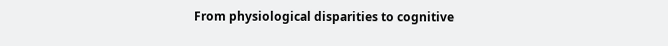From physiological disparities to cognitive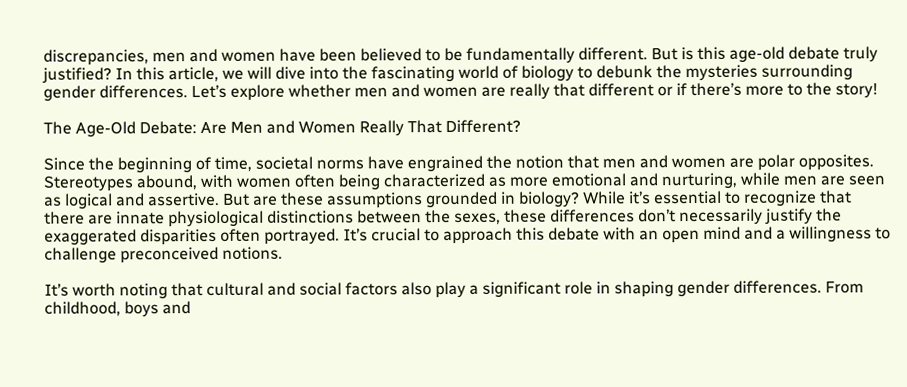discrepancies, men and women have been believed to be fundamentally different. But is this age-old debate truly justified? In this article, we will dive into the fascinating world of biology to debunk the mysteries surrounding gender differences. Let’s explore whether men and women are really that different or if there’s more to the story!

The Age-Old Debate: Are Men and Women Really That Different?

Since the beginning of time, societal norms have engrained the notion that men and women are polar opposites. Stereotypes abound, with women often being characterized as more emotional and nurturing, while men are seen as logical and assertive. But are these assumptions grounded in biology? While it’s essential to recognize that there are innate physiological distinctions between the sexes, these differences don’t necessarily justify the exaggerated disparities often portrayed. It’s crucial to approach this debate with an open mind and a willingness to challenge preconceived notions.

It’s worth noting that cultural and social factors also play a significant role in shaping gender differences. From childhood, boys and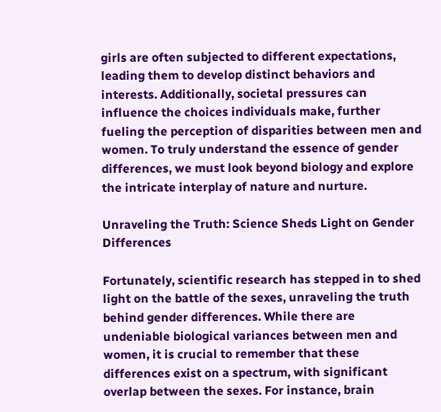girls are often subjected to different expectations, leading them to develop distinct behaviors and interests. Additionally, societal pressures can influence the choices individuals make, further fueling the perception of disparities between men and women. To truly understand the essence of gender differences, we must look beyond biology and explore the intricate interplay of nature and nurture.

Unraveling the Truth: Science Sheds Light on Gender Differences

Fortunately, scientific research has stepped in to shed light on the battle of the sexes, unraveling the truth behind gender differences. While there are undeniable biological variances between men and women, it is crucial to remember that these differences exist on a spectrum, with significant overlap between the sexes. For instance, brain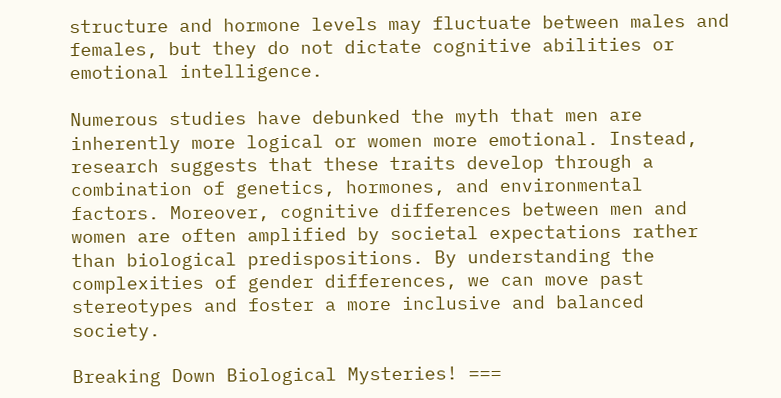structure and hormone levels may fluctuate between males and females, but they do not dictate cognitive abilities or emotional intelligence.

Numerous studies have debunked the myth that men are inherently more logical or women more emotional. Instead, research suggests that these traits develop through a combination of genetics, hormones, and environmental factors. Moreover, cognitive differences between men and women are often amplified by societal expectations rather than biological predispositions. By understanding the complexities of gender differences, we can move past stereotypes and foster a more inclusive and balanced society.

Breaking Down Biological Mysteries! ===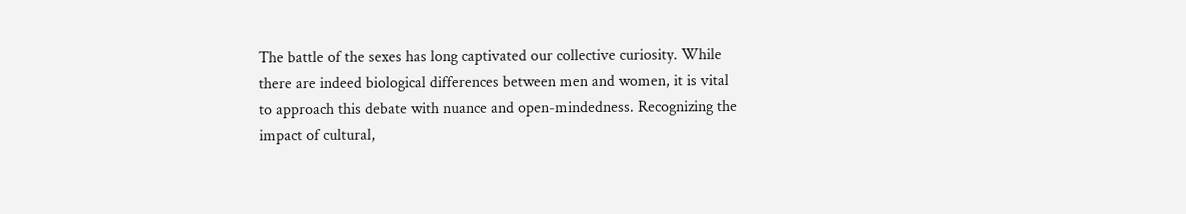The battle of the sexes has long captivated our collective curiosity. While there are indeed biological differences between men and women, it is vital to approach this debate with nuance and open-mindedness. Recognizing the impact of cultural,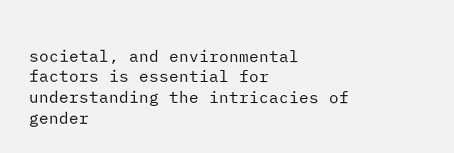societal, and environmental factors is essential for understanding the intricacies of gender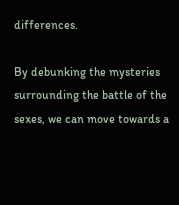differences.

By debunking the mysteries surrounding the battle of the sexes, we can move towards a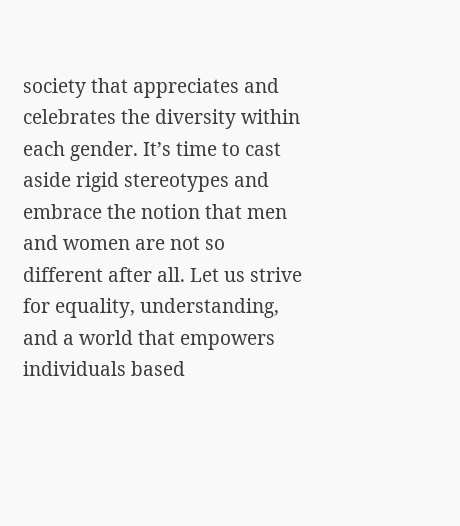society that appreciates and celebrates the diversity within each gender. It’s time to cast aside rigid stereotypes and embrace the notion that men and women are not so different after all. Let us strive for equality, understanding, and a world that empowers individuals based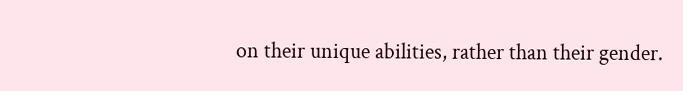on their unique abilities, rather than their gender.